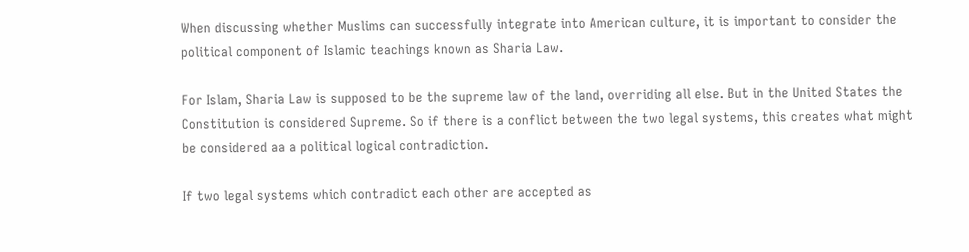When discussing whether Muslims can successfully integrate into American culture, it is important to consider the political component of Islamic teachings known as Sharia Law.

For Islam, Sharia Law is supposed to be the supreme law of the land, overriding all else. But in the United States the Constitution is considered Supreme. So if there is a conflict between the two legal systems, this creates what might be considered aa a political logical contradiction.

If two legal systems which contradict each other are accepted as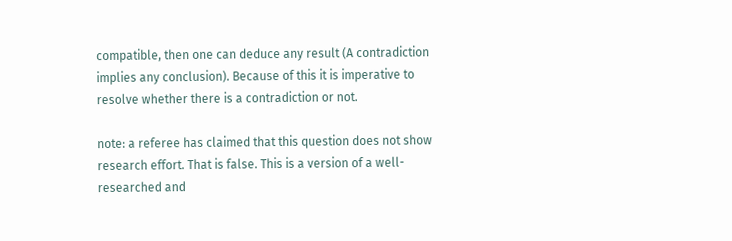compatible, then one can deduce any result (A contradiction implies any conclusion). Because of this it is imperative to resolve whether there is a contradiction or not.

note: a referee has claimed that this question does not show research effort. That is false. This is a version of a well-researched and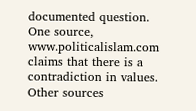documented question. One source, www.politicalislam.com claims that there is a contradiction in values. Other sources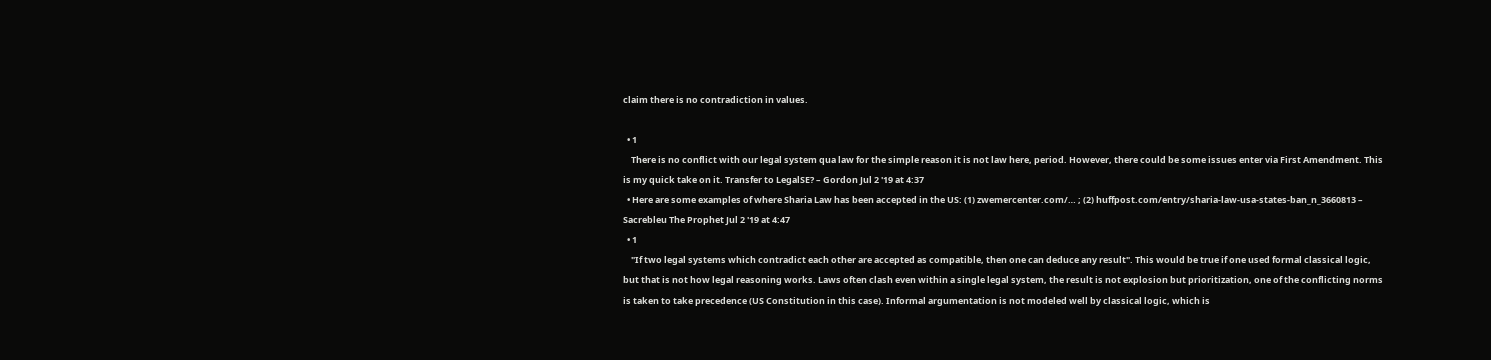claim there is no contradiction in values.

  • 1
    There is no conflict with our legal system qua law for the simple reason it is not law here, period. However, there could be some issues enter via First Amendment. This is my quick take on it. Transfer to LegalSE? – Gordon Jul 2 '19 at 4:37
  • Here are some examples of where Sharia Law has been accepted in the US: (1) zwemercenter.com/… ; (2) huffpost.com/entry/sharia-law-usa-states-ban_n_3660813 – Sacrebleu The Prophet Jul 2 '19 at 4:47
  • 1
    "If two legal systems which contradict each other are accepted as compatible, then one can deduce any result". This would be true if one used formal classical logic, but that is not how legal reasoning works. Laws often clash even within a single legal system, the result is not explosion but prioritization, one of the conflicting norms is taken to take precedence (US Constitution in this case). Informal argumentation is not modeled well by classical logic, which is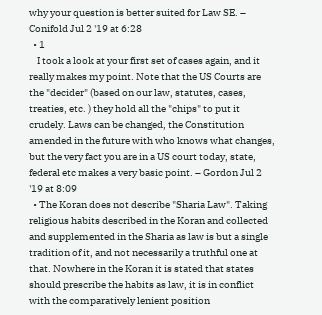why your question is better suited for Law SE. – Conifold Jul 2 '19 at 6:28
  • 1
    I took a look at your first set of cases again, and it really makes my point. Note that the US Courts are the "decider" (based on our law, statutes, cases, treaties, etc. ) they hold all the "chips" to put it crudely. Laws can be changed, the Constitution amended in the future with who knows what changes, but the very fact you are in a US court today, state, federal etc makes a very basic point. – Gordon Jul 2 '19 at 8:09
  • The Koran does not describe "Sharia Law". Taking religious habits described in the Koran and collected and supplemented in the Sharia as law is but a single tradition of it, and not necessarily a truthful one at that. Nowhere in the Koran it is stated that states should prescribe the habits as law, it is in conflict with the comparatively lenient position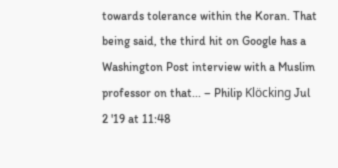towards tolerance within the Koran. That being said, the third hit on Google has a Washington Post interview with a Muslim professor on that... – Philip Klöcking Jul 2 '19 at 11:48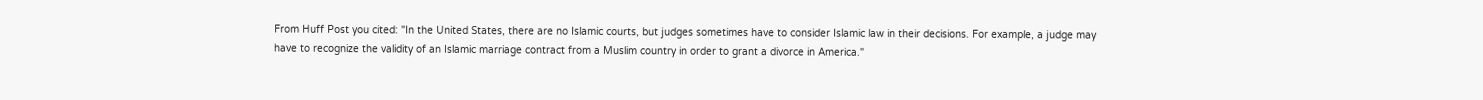From Huff Post you cited: "In the United States, there are no Islamic courts, but judges sometimes have to consider Islamic law in their decisions. For example, a judge may have to recognize the validity of an Islamic marriage contract from a Muslim country in order to grant a divorce in America."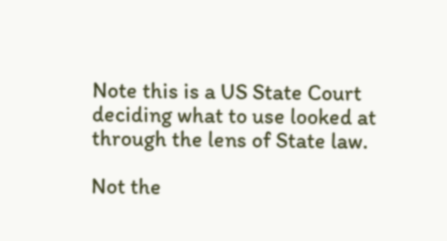Note this is a US State Court deciding what to use looked at through the lens of State law.

Not the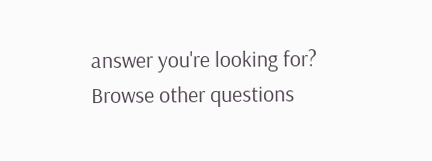answer you're looking for? Browse other questions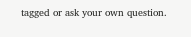tagged or ask your own question.